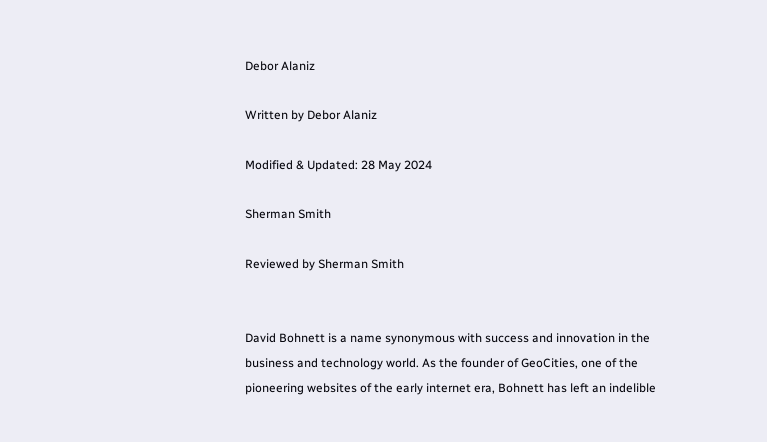Debor Alaniz

Written by Debor Alaniz

Modified & Updated: 28 May 2024

Sherman Smith

Reviewed by Sherman Smith


David Bohnett is a name synonymous with success and innovation in the business and technology world. As the founder of GeoCities, one of the pioneering websites of the early internet era, Bohnett has left an indelible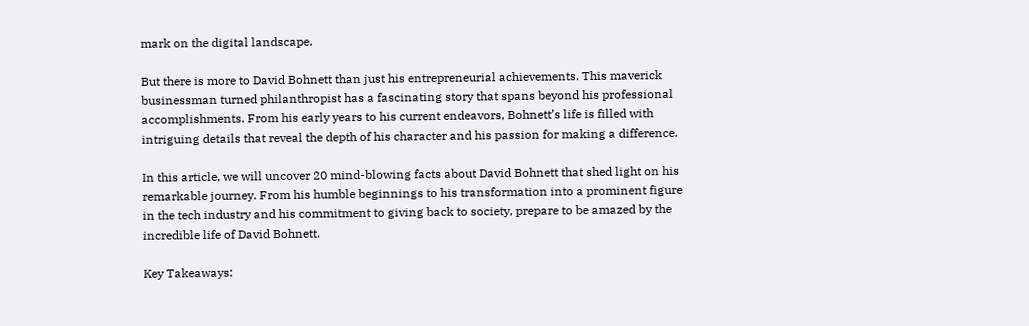mark on the digital landscape.

But there is more to David Bohnett than just his entrepreneurial achievements. This maverick businessman turned philanthropist has a fascinating story that spans beyond his professional accomplishments. From his early years to his current endeavors, Bohnett’s life is filled with intriguing details that reveal the depth of his character and his passion for making a difference.

In this article, we will uncover 20 mind-blowing facts about David Bohnett that shed light on his remarkable journey. From his humble beginnings to his transformation into a prominent figure in the tech industry and his commitment to giving back to society, prepare to be amazed by the incredible life of David Bohnett.

Key Takeaways: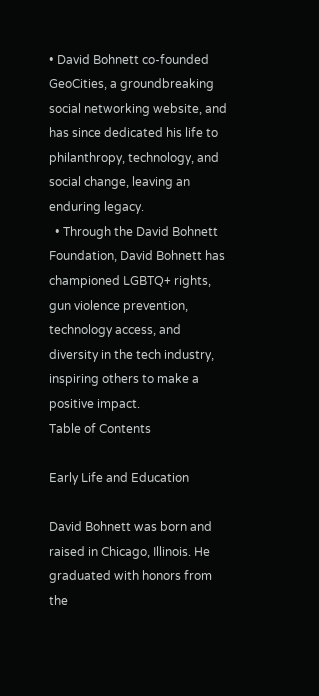• David Bohnett co-founded GeoCities, a groundbreaking social networking website, and has since dedicated his life to philanthropy, technology, and social change, leaving an enduring legacy.
  • Through the David Bohnett Foundation, David Bohnett has championed LGBTQ+ rights, gun violence prevention, technology access, and diversity in the tech industry, inspiring others to make a positive impact.
Table of Contents

Early Life and Education

David Bohnett was born and raised in Chicago, Illinois. He graduated with honors from the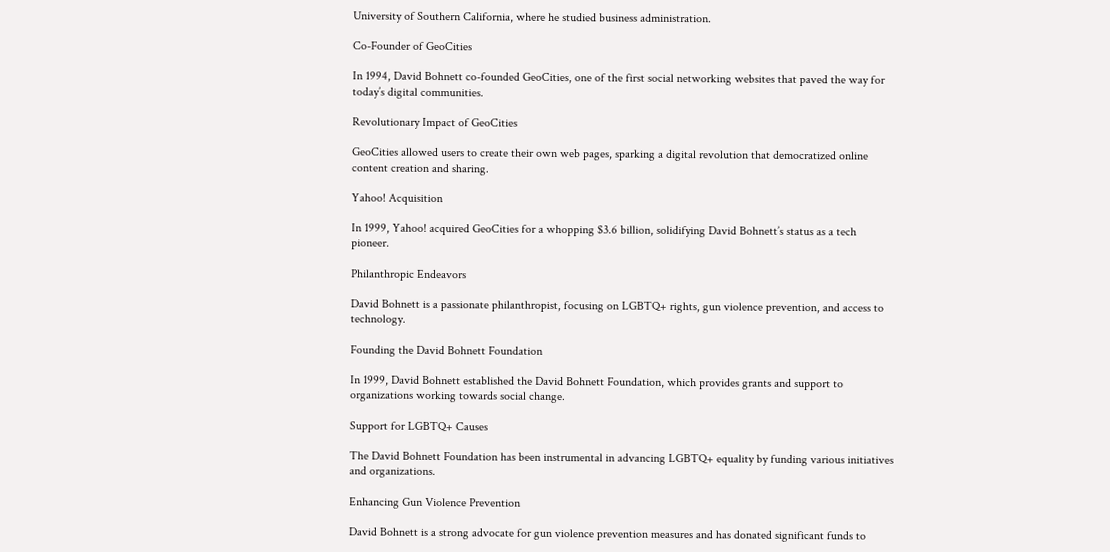University of Southern California, where he studied business administration.

Co-Founder of GeoCities

In 1994, David Bohnett co-founded GeoCities, one of the first social networking websites that paved the way for today’s digital communities.

Revolutionary Impact of GeoCities

GeoCities allowed users to create their own web pages, sparking a digital revolution that democratized online content creation and sharing.

Yahoo! Acquisition

In 1999, Yahoo! acquired GeoCities for a whopping $3.6 billion, solidifying David Bohnett’s status as a tech pioneer.

Philanthropic Endeavors

David Bohnett is a passionate philanthropist, focusing on LGBTQ+ rights, gun violence prevention, and access to technology.

Founding the David Bohnett Foundation

In 1999, David Bohnett established the David Bohnett Foundation, which provides grants and support to organizations working towards social change.

Support for LGBTQ+ Causes

The David Bohnett Foundation has been instrumental in advancing LGBTQ+ equality by funding various initiatives and organizations.

Enhancing Gun Violence Prevention

David Bohnett is a strong advocate for gun violence prevention measures and has donated significant funds to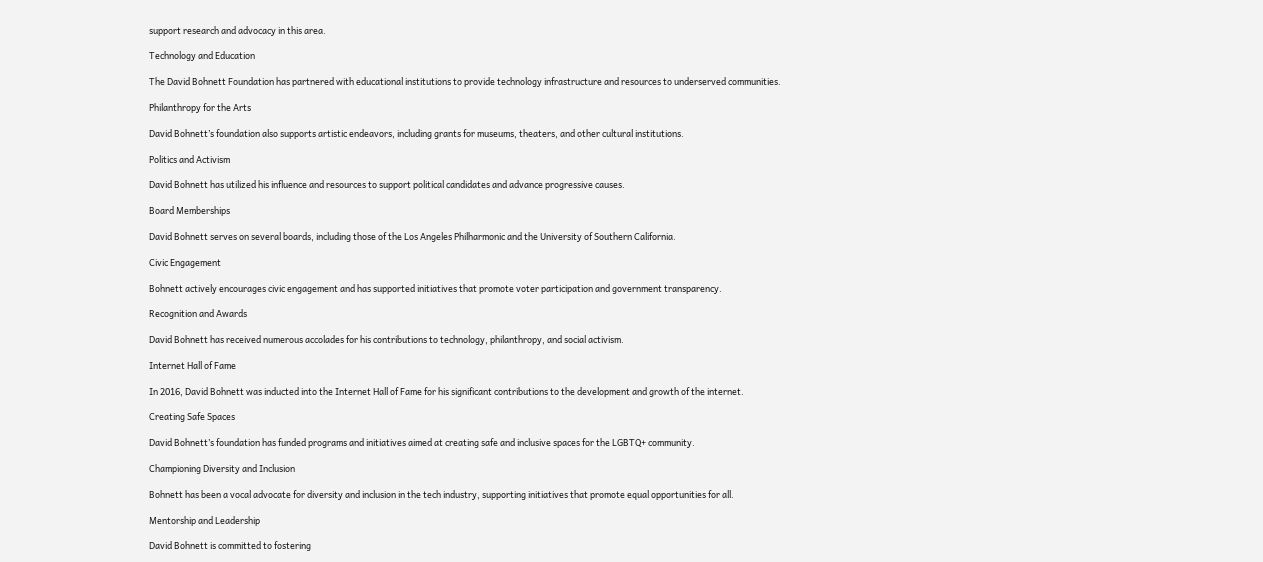support research and advocacy in this area.

Technology and Education

The David Bohnett Foundation has partnered with educational institutions to provide technology infrastructure and resources to underserved communities.

Philanthropy for the Arts

David Bohnett’s foundation also supports artistic endeavors, including grants for museums, theaters, and other cultural institutions.

Politics and Activism

David Bohnett has utilized his influence and resources to support political candidates and advance progressive causes.

Board Memberships

David Bohnett serves on several boards, including those of the Los Angeles Philharmonic and the University of Southern California.

Civic Engagement

Bohnett actively encourages civic engagement and has supported initiatives that promote voter participation and government transparency.

Recognition and Awards

David Bohnett has received numerous accolades for his contributions to technology, philanthropy, and social activism.

Internet Hall of Fame

In 2016, David Bohnett was inducted into the Internet Hall of Fame for his significant contributions to the development and growth of the internet.

Creating Safe Spaces

David Bohnett’s foundation has funded programs and initiatives aimed at creating safe and inclusive spaces for the LGBTQ+ community.

Championing Diversity and Inclusion

Bohnett has been a vocal advocate for diversity and inclusion in the tech industry, supporting initiatives that promote equal opportunities for all.

Mentorship and Leadership

David Bohnett is committed to fostering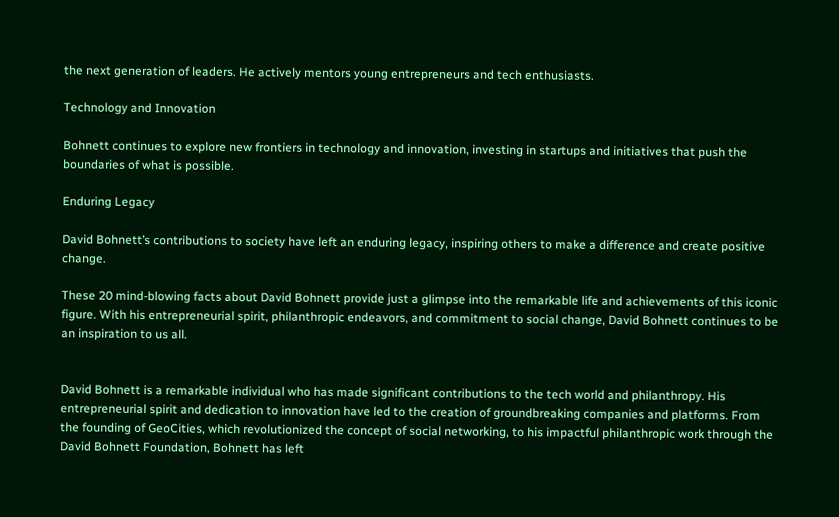the next generation of leaders. He actively mentors young entrepreneurs and tech enthusiasts.

Technology and Innovation

Bohnett continues to explore new frontiers in technology and innovation, investing in startups and initiatives that push the boundaries of what is possible.

Enduring Legacy

David Bohnett’s contributions to society have left an enduring legacy, inspiring others to make a difference and create positive change.

These 20 mind-blowing facts about David Bohnett provide just a glimpse into the remarkable life and achievements of this iconic figure. With his entrepreneurial spirit, philanthropic endeavors, and commitment to social change, David Bohnett continues to be an inspiration to us all.


David Bohnett is a remarkable individual who has made significant contributions to the tech world and philanthropy. His entrepreneurial spirit and dedication to innovation have led to the creation of groundbreaking companies and platforms. From the founding of GeoCities, which revolutionized the concept of social networking, to his impactful philanthropic work through the David Bohnett Foundation, Bohnett has left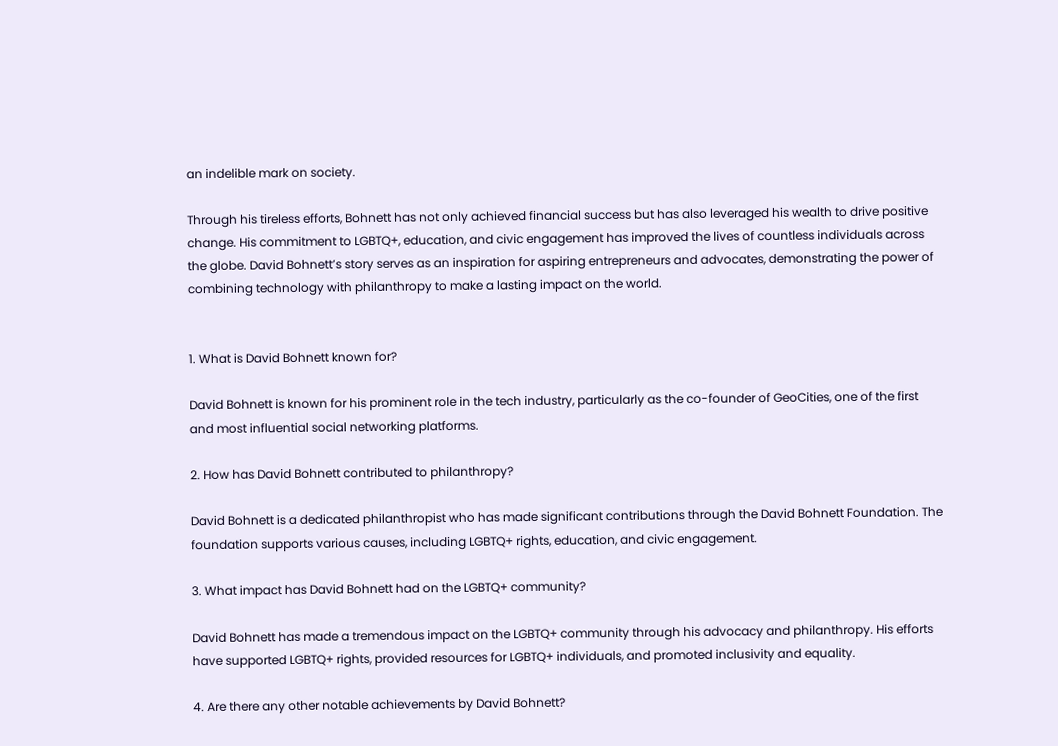an indelible mark on society.

Through his tireless efforts, Bohnett has not only achieved financial success but has also leveraged his wealth to drive positive change. His commitment to LGBTQ+, education, and civic engagement has improved the lives of countless individuals across the globe. David Bohnett’s story serves as an inspiration for aspiring entrepreneurs and advocates, demonstrating the power of combining technology with philanthropy to make a lasting impact on the world.


1. What is David Bohnett known for?

David Bohnett is known for his prominent role in the tech industry, particularly as the co-founder of GeoCities, one of the first and most influential social networking platforms.

2. How has David Bohnett contributed to philanthropy?

David Bohnett is a dedicated philanthropist who has made significant contributions through the David Bohnett Foundation. The foundation supports various causes, including LGBTQ+ rights, education, and civic engagement.

3. What impact has David Bohnett had on the LGBTQ+ community?

David Bohnett has made a tremendous impact on the LGBTQ+ community through his advocacy and philanthropy. His efforts have supported LGBTQ+ rights, provided resources for LGBTQ+ individuals, and promoted inclusivity and equality.

4. Are there any other notable achievements by David Bohnett?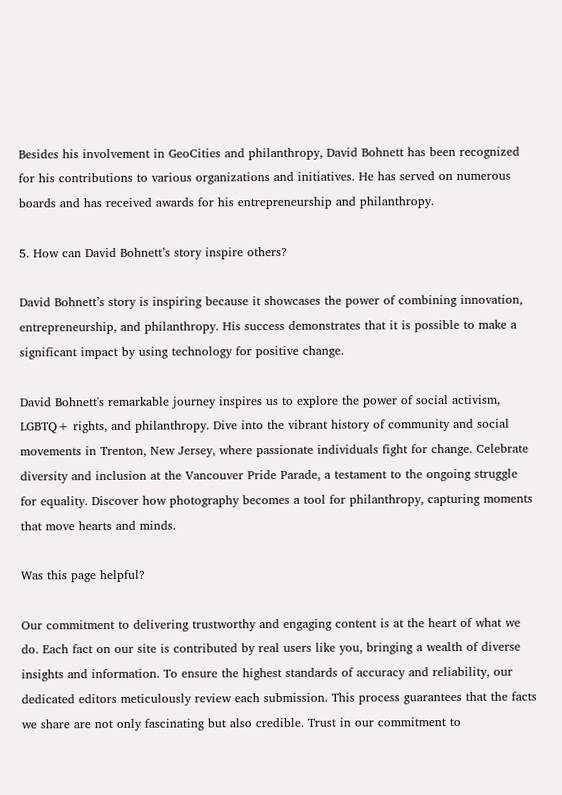Besides his involvement in GeoCities and philanthropy, David Bohnett has been recognized for his contributions to various organizations and initiatives. He has served on numerous boards and has received awards for his entrepreneurship and philanthropy.

5. How can David Bohnett’s story inspire others?

David Bohnett’s story is inspiring because it showcases the power of combining innovation, entrepreneurship, and philanthropy. His success demonstrates that it is possible to make a significant impact by using technology for positive change.

David Bohnett's remarkable journey inspires us to explore the power of social activism, LGBTQ+ rights, and philanthropy. Dive into the vibrant history of community and social movements in Trenton, New Jersey, where passionate individuals fight for change. Celebrate diversity and inclusion at the Vancouver Pride Parade, a testament to the ongoing struggle for equality. Discover how photography becomes a tool for philanthropy, capturing moments that move hearts and minds.

Was this page helpful?

Our commitment to delivering trustworthy and engaging content is at the heart of what we do. Each fact on our site is contributed by real users like you, bringing a wealth of diverse insights and information. To ensure the highest standards of accuracy and reliability, our dedicated editors meticulously review each submission. This process guarantees that the facts we share are not only fascinating but also credible. Trust in our commitment to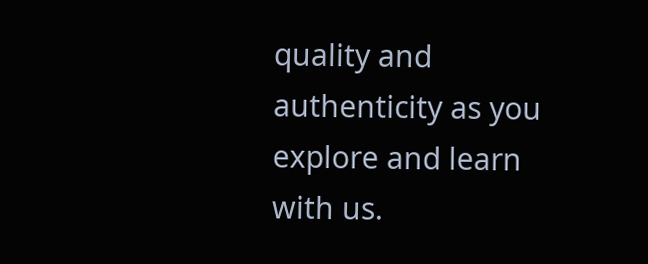quality and authenticity as you explore and learn with us.